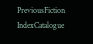PreviousFiction IndexCatalogue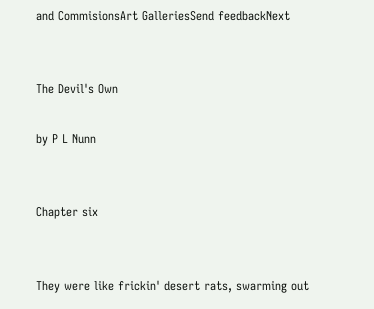and CommisionsArt GalleriesSend feedbackNext


The Devil's Own

by P L Nunn


Chapter six


They were like frickin' desert rats, swarming out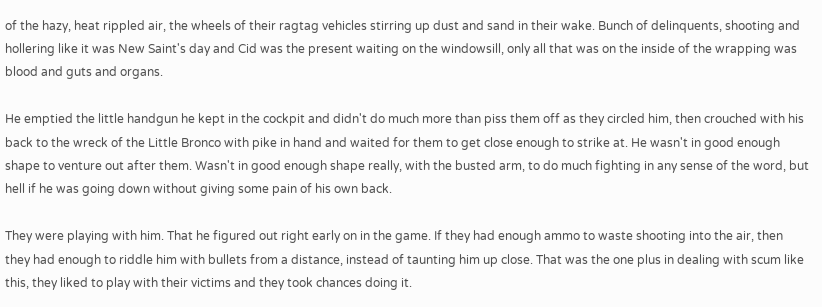of the hazy, heat rippled air, the wheels of their ragtag vehicles stirring up dust and sand in their wake. Bunch of delinquents, shooting and hollering like it was New Saint's day and Cid was the present waiting on the windowsill, only all that was on the inside of the wrapping was blood and guts and organs.

He emptied the little handgun he kept in the cockpit and didn't do much more than piss them off as they circled him, then crouched with his back to the wreck of the Little Bronco with pike in hand and waited for them to get close enough to strike at. He wasn't in good enough shape to venture out after them. Wasn't in good enough shape really, with the busted arm, to do much fighting in any sense of the word, but hell if he was going down without giving some pain of his own back.

They were playing with him. That he figured out right early on in the game. If they had enough ammo to waste shooting into the air, then they had enough to riddle him with bullets from a distance, instead of taunting him up close. That was the one plus in dealing with scum like this, they liked to play with their victims and they took chances doing it.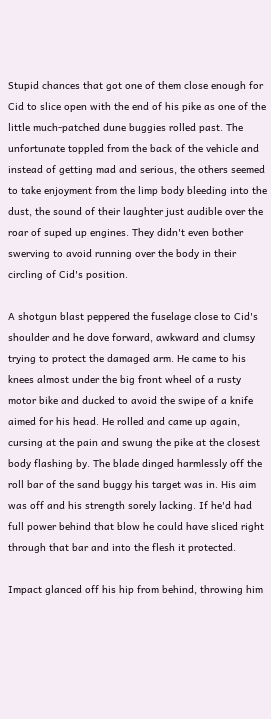Stupid chances that got one of them close enough for Cid to slice open with the end of his pike as one of the little much-patched dune buggies rolled past. The unfortunate toppled from the back of the vehicle and instead of getting mad and serious, the others seemed to take enjoyment from the limp body bleeding into the dust, the sound of their laughter just audible over the roar of suped up engines. They didn't even bother swerving to avoid running over the body in their circling of Cid's position.

A shotgun blast peppered the fuselage close to Cid's shoulder and he dove forward, awkward and clumsy trying to protect the damaged arm. He came to his knees almost under the big front wheel of a rusty motor bike and ducked to avoid the swipe of a knife aimed for his head. He rolled and came up again, cursing at the pain and swung the pike at the closest body flashing by. The blade dinged harmlessly off the roll bar of the sand buggy his target was in. His aim was off and his strength sorely lacking. If he'd had full power behind that blow he could have sliced right through that bar and into the flesh it protected.

Impact glanced off his hip from behind, throwing him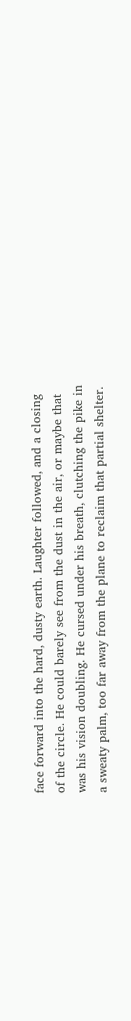face forward into the hard, dusty earth. Laughter followed, and a closing of the circle. He could barely see from the dust in the air, or maybe that was his vision doubling. He cursed under his breath, clutching the pike in a sweaty palm, too far away from the plane to reclaim that partial shelter.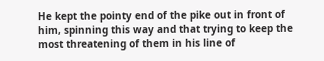He kept the pointy end of the pike out in front of him, spinning this way and that trying to keep the most threatening of them in his line of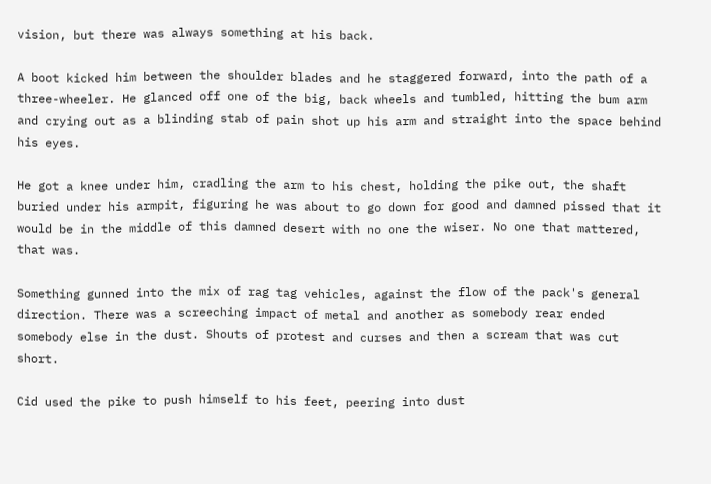vision, but there was always something at his back.

A boot kicked him between the shoulder blades and he staggered forward, into the path of a three-wheeler. He glanced off one of the big, back wheels and tumbled, hitting the bum arm and crying out as a blinding stab of pain shot up his arm and straight into the space behind his eyes.

He got a knee under him, cradling the arm to his chest, holding the pike out, the shaft buried under his armpit, figuring he was about to go down for good and damned pissed that it would be in the middle of this damned desert with no one the wiser. No one that mattered, that was.

Something gunned into the mix of rag tag vehicles, against the flow of the pack's general direction. There was a screeching impact of metal and another as somebody rear ended somebody else in the dust. Shouts of protest and curses and then a scream that was cut short.

Cid used the pike to push himself to his feet, peering into dust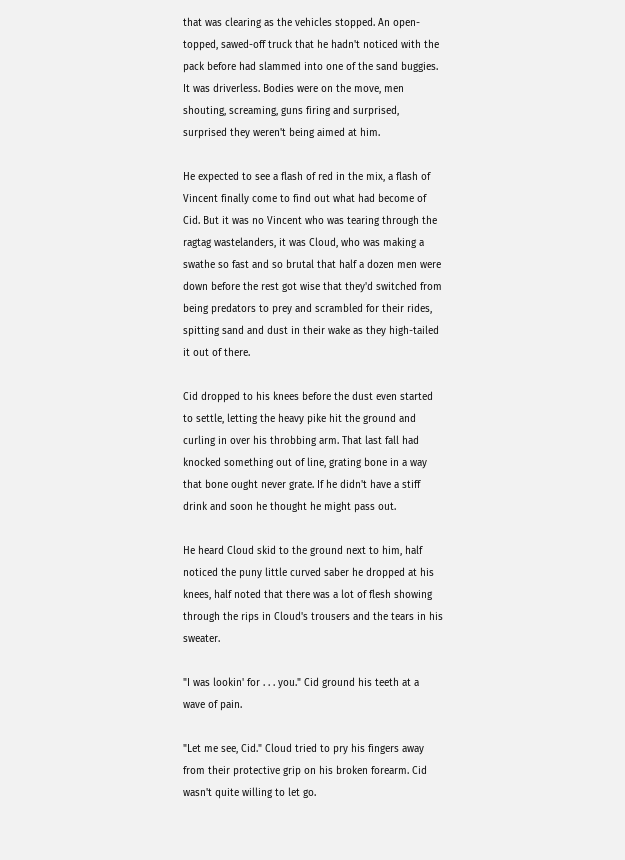that was clearing as the vehicles stopped. An open-topped, sawed-off truck that he hadn't noticed with the pack before had slammed into one of the sand buggies. It was driverless. Bodies were on the move, men shouting, screaming, guns firing and surprised, surprised they weren't being aimed at him.

He expected to see a flash of red in the mix, a flash of Vincent finally come to find out what had become of Cid. But it was no Vincent who was tearing through the ragtag wastelanders, it was Cloud, who was making a swathe so fast and so brutal that half a dozen men were down before the rest got wise that they'd switched from being predators to prey and scrambled for their rides, spitting sand and dust in their wake as they high-tailed it out of there.

Cid dropped to his knees before the dust even started to settle, letting the heavy pike hit the ground and curling in over his throbbing arm. That last fall had knocked something out of line, grating bone in a way that bone ought never grate. If he didn't have a stiff drink and soon he thought he might pass out.

He heard Cloud skid to the ground next to him, half noticed the puny little curved saber he dropped at his knees, half noted that there was a lot of flesh showing through the rips in Cloud's trousers and the tears in his sweater.

"I was lookin' for . . . you." Cid ground his teeth at a wave of pain.

"Let me see, Cid." Cloud tried to pry his fingers away from their protective grip on his broken forearm. Cid wasn't quite willing to let go.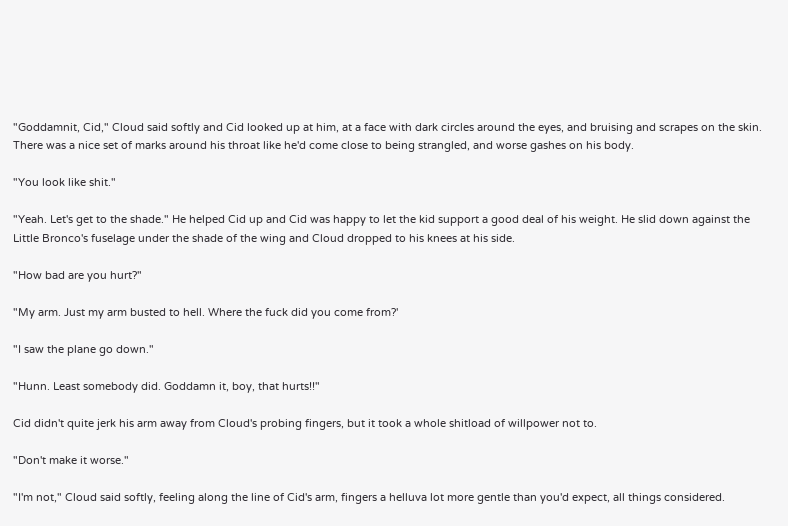"Goddamnit, Cid," Cloud said softly and Cid looked up at him, at a face with dark circles around the eyes, and bruising and scrapes on the skin. There was a nice set of marks around his throat like he'd come close to being strangled, and worse gashes on his body.

"You look like shit."

"Yeah. Let's get to the shade." He helped Cid up and Cid was happy to let the kid support a good deal of his weight. He slid down against the Little Bronco's fuselage under the shade of the wing and Cloud dropped to his knees at his side.

"How bad are you hurt?"

"My arm. Just my arm busted to hell. Where the fuck did you come from?'

"I saw the plane go down."

"Hunn. Least somebody did. Goddamn it, boy, that hurts!!"

Cid didn't quite jerk his arm away from Cloud's probing fingers, but it took a whole shitload of willpower not to.

"Don't make it worse."

"I'm not," Cloud said softly, feeling along the line of Cid's arm, fingers a helluva lot more gentle than you'd expect, all things considered.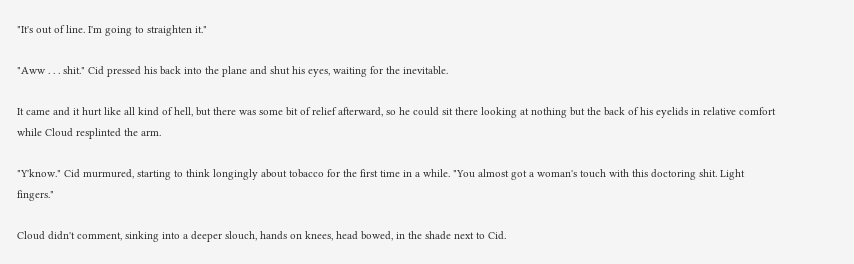"It's out of line. I'm going to straighten it."

"Aww . . . shit." Cid pressed his back into the plane and shut his eyes, waiting for the inevitable.

It came and it hurt like all kind of hell, but there was some bit of relief afterward, so he could sit there looking at nothing but the back of his eyelids in relative comfort while Cloud resplinted the arm.

"Y'know." Cid murmured, starting to think longingly about tobacco for the first time in a while. "You almost got a woman's touch with this doctoring shit. Light fingers."

Cloud didn't comment, sinking into a deeper slouch, hands on knees, head bowed, in the shade next to Cid.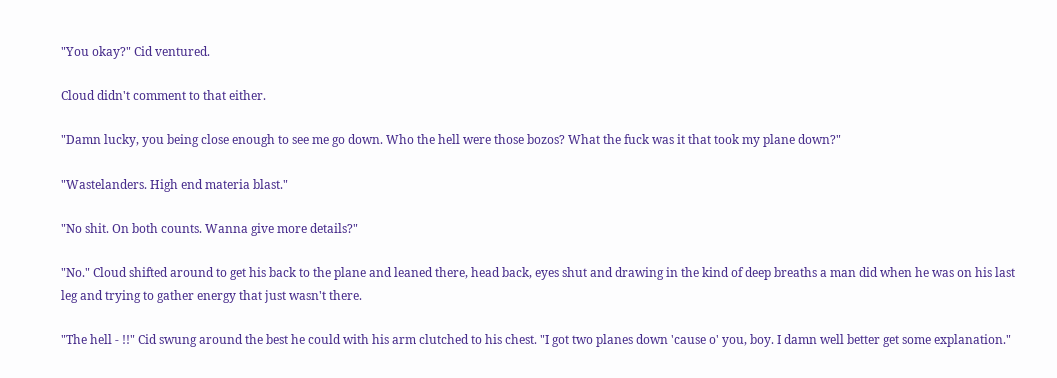"You okay?" Cid ventured.

Cloud didn't comment to that either.

"Damn lucky, you being close enough to see me go down. Who the hell were those bozos? What the fuck was it that took my plane down?"

"Wastelanders. High end materia blast."

"No shit. On both counts. Wanna give more details?"

"No." Cloud shifted around to get his back to the plane and leaned there, head back, eyes shut and drawing in the kind of deep breaths a man did when he was on his last leg and trying to gather energy that just wasn't there.

"The hell - !!" Cid swung around the best he could with his arm clutched to his chest. "I got two planes down 'cause o' you, boy. I damn well better get some explanation."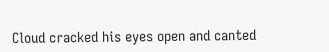Cloud cracked his eyes open and canted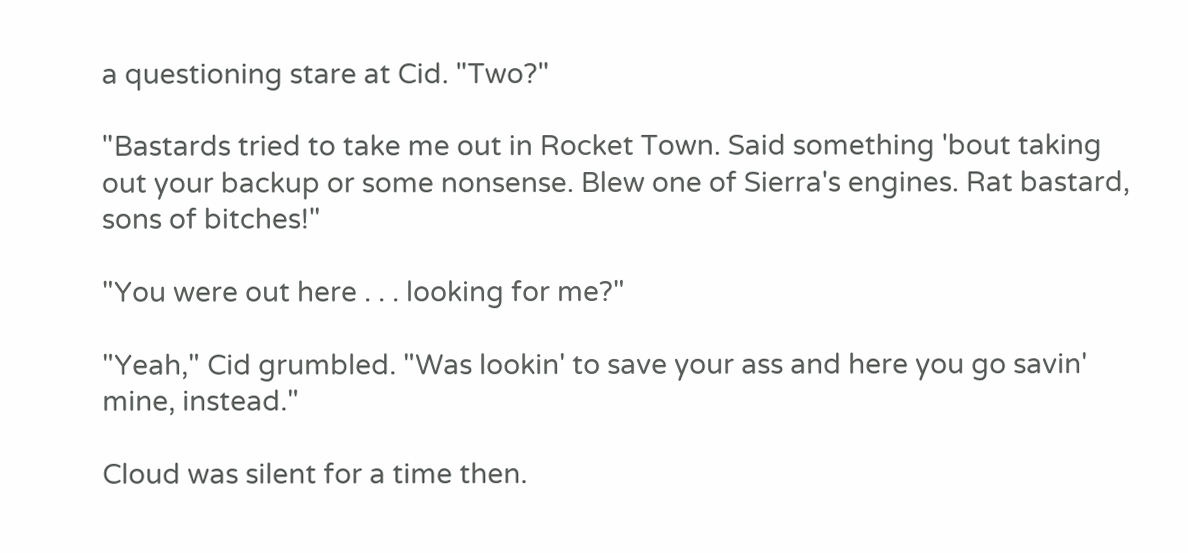a questioning stare at Cid. "Two?"

"Bastards tried to take me out in Rocket Town. Said something 'bout taking out your backup or some nonsense. Blew one of Sierra's engines. Rat bastard, sons of bitches!"

"You were out here . . . looking for me?"

"Yeah," Cid grumbled. "Was lookin' to save your ass and here you go savin' mine, instead."

Cloud was silent for a time then.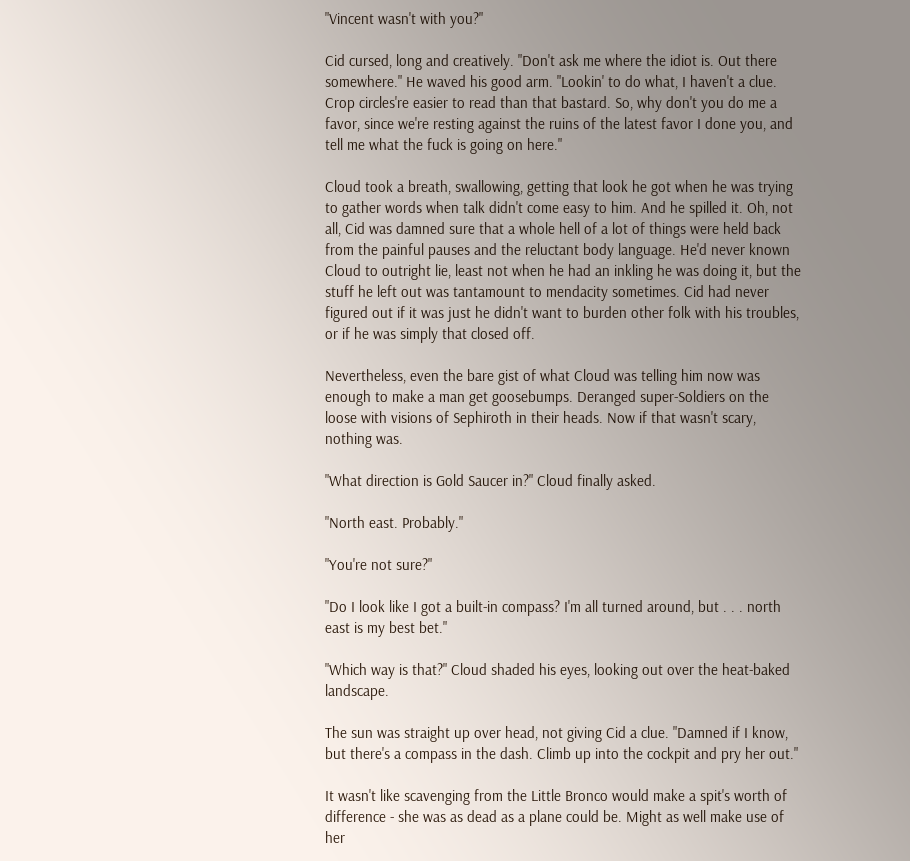"Vincent wasn't with you?"

Cid cursed, long and creatively. "Don't ask me where the idiot is. Out there somewhere." He waved his good arm. "Lookin' to do what, I haven't a clue. Crop circles're easier to read than that bastard. So, why don't you do me a favor, since we're resting against the ruins of the latest favor I done you, and tell me what the fuck is going on here."

Cloud took a breath, swallowing, getting that look he got when he was trying to gather words when talk didn't come easy to him. And he spilled it. Oh, not all, Cid was damned sure that a whole hell of a lot of things were held back from the painful pauses and the reluctant body language. He'd never known Cloud to outright lie, least not when he had an inkling he was doing it, but the stuff he left out was tantamount to mendacity sometimes. Cid had never figured out if it was just he didn't want to burden other folk with his troubles, or if he was simply that closed off.

Nevertheless, even the bare gist of what Cloud was telling him now was enough to make a man get goosebumps. Deranged super-Soldiers on the loose with visions of Sephiroth in their heads. Now if that wasn't scary, nothing was.

"What direction is Gold Saucer in?" Cloud finally asked.

"North east. Probably."

"You're not sure?"

"Do I look like I got a built-in compass? I'm all turned around, but . . . north east is my best bet."

"Which way is that?" Cloud shaded his eyes, looking out over the heat-baked landscape.

The sun was straight up over head, not giving Cid a clue. "Damned if I know, but there's a compass in the dash. Climb up into the cockpit and pry her out."

It wasn't like scavenging from the Little Bronco would make a spit's worth of difference - she was as dead as a plane could be. Might as well make use of her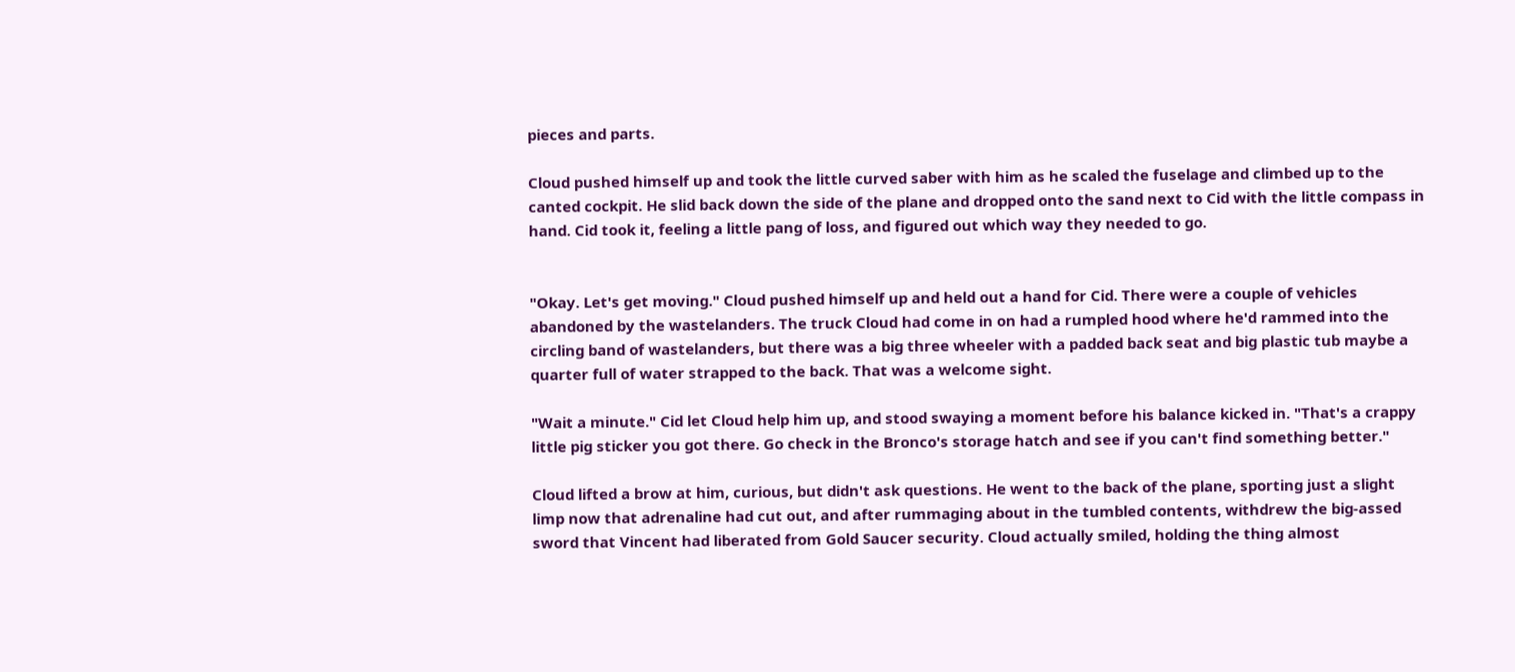pieces and parts.

Cloud pushed himself up and took the little curved saber with him as he scaled the fuselage and climbed up to the canted cockpit. He slid back down the side of the plane and dropped onto the sand next to Cid with the little compass in hand. Cid took it, feeling a little pang of loss, and figured out which way they needed to go.


"Okay. Let's get moving." Cloud pushed himself up and held out a hand for Cid. There were a couple of vehicles abandoned by the wastelanders. The truck Cloud had come in on had a rumpled hood where he'd rammed into the circling band of wastelanders, but there was a big three wheeler with a padded back seat and big plastic tub maybe a quarter full of water strapped to the back. That was a welcome sight.

"Wait a minute." Cid let Cloud help him up, and stood swaying a moment before his balance kicked in. "That's a crappy little pig sticker you got there. Go check in the Bronco's storage hatch and see if you can't find something better."

Cloud lifted a brow at him, curious, but didn't ask questions. He went to the back of the plane, sporting just a slight limp now that adrenaline had cut out, and after rummaging about in the tumbled contents, withdrew the big-assed sword that Vincent had liberated from Gold Saucer security. Cloud actually smiled, holding the thing almost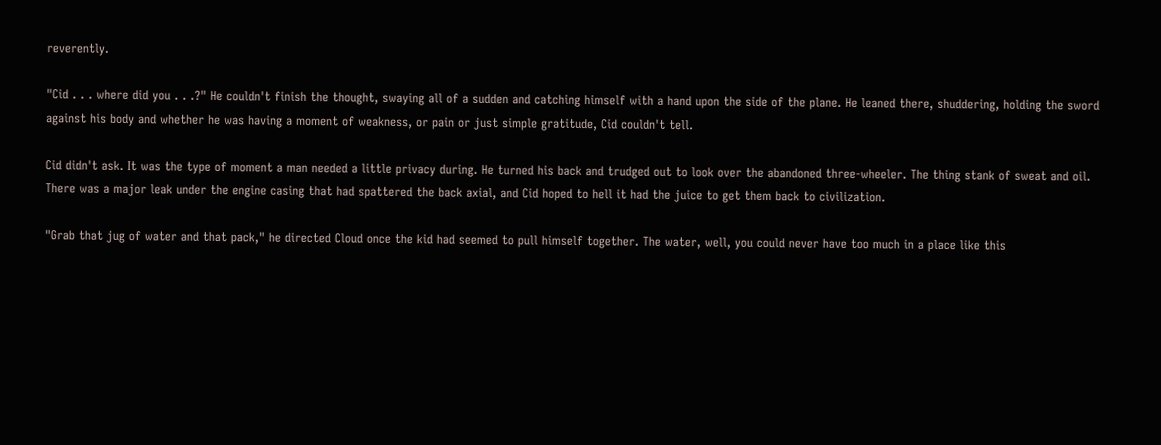reverently.

"Cid . . . where did you . . .?" He couldn't finish the thought, swaying all of a sudden and catching himself with a hand upon the side of the plane. He leaned there, shuddering, holding the sword against his body and whether he was having a moment of weakness, or pain or just simple gratitude, Cid couldn't tell.

Cid didn't ask. It was the type of moment a man needed a little privacy during. He turned his back and trudged out to look over the abandoned three-wheeler. The thing stank of sweat and oil. There was a major leak under the engine casing that had spattered the back axial, and Cid hoped to hell it had the juice to get them back to civilization.

"Grab that jug of water and that pack," he directed Cloud once the kid had seemed to pull himself together. The water, well, you could never have too much in a place like this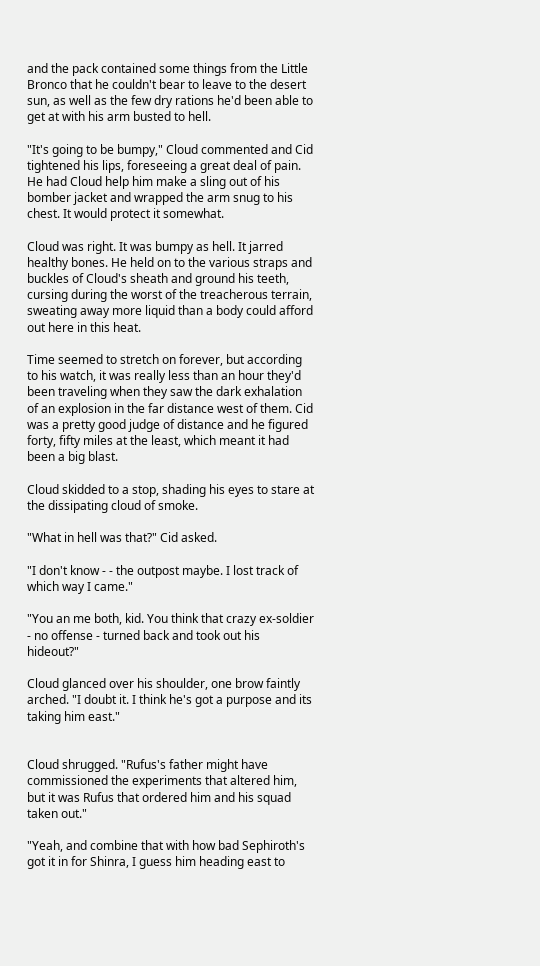and the pack contained some things from the Little Bronco that he couldn't bear to leave to the desert sun, as well as the few dry rations he'd been able to get at with his arm busted to hell.

"It's going to be bumpy," Cloud commented and Cid tightened his lips, foreseeing a great deal of pain. He had Cloud help him make a sling out of his bomber jacket and wrapped the arm snug to his chest. It would protect it somewhat.

Cloud was right. It was bumpy as hell. It jarred healthy bones. He held on to the various straps and buckles of Cloud's sheath and ground his teeth, cursing during the worst of the treacherous terrain, sweating away more liquid than a body could afford out here in this heat.

Time seemed to stretch on forever, but according to his watch, it was really less than an hour they'd been traveling when they saw the dark exhalation of an explosion in the far distance west of them. Cid was a pretty good judge of distance and he figured forty, fifty miles at the least, which meant it had been a big blast.

Cloud skidded to a stop, shading his eyes to stare at the dissipating cloud of smoke.

"What in hell was that?" Cid asked.

"I don't know - - the outpost maybe. I lost track of which way I came."

"You an me both, kid. You think that crazy ex-soldier - no offense - turned back and took out his hideout?"

Cloud glanced over his shoulder, one brow faintly arched. "I doubt it. I think he's got a purpose and its taking him east."


Cloud shrugged. "Rufus's father might have commissioned the experiments that altered him, but it was Rufus that ordered him and his squad taken out."

"Yeah, and combine that with how bad Sephiroth's got it in for Shinra, I guess him heading east to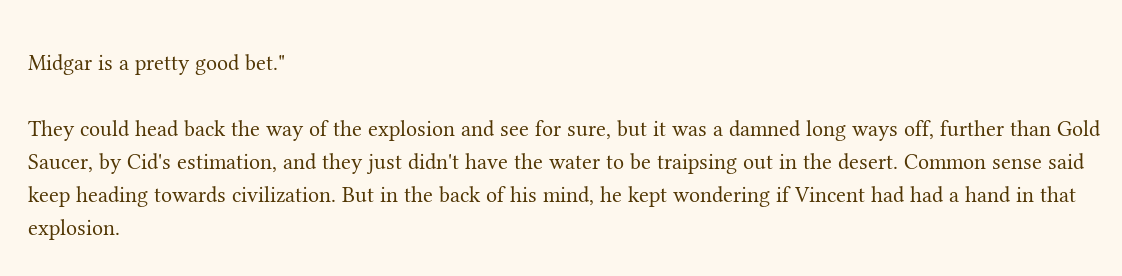Midgar is a pretty good bet."

They could head back the way of the explosion and see for sure, but it was a damned long ways off, further than Gold Saucer, by Cid's estimation, and they just didn't have the water to be traipsing out in the desert. Common sense said keep heading towards civilization. But in the back of his mind, he kept wondering if Vincent had had a hand in that explosion.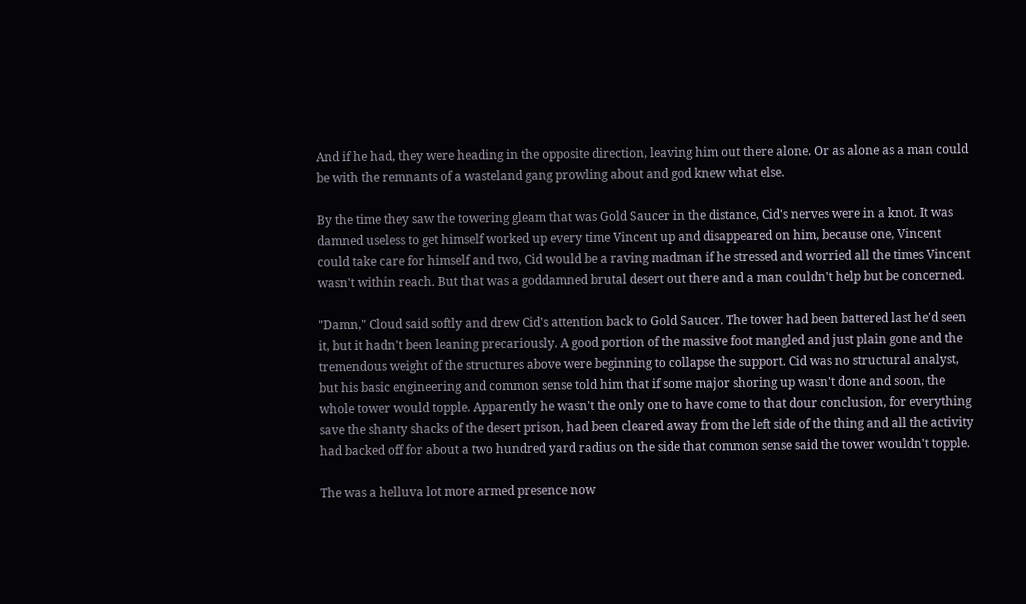And if he had, they were heading in the opposite direction, leaving him out there alone. Or as alone as a man could be with the remnants of a wasteland gang prowling about and god knew what else.

By the time they saw the towering gleam that was Gold Saucer in the distance, Cid's nerves were in a knot. It was damned useless to get himself worked up every time Vincent up and disappeared on him, because one, Vincent could take care for himself and two, Cid would be a raving madman if he stressed and worried all the times Vincent wasn't within reach. But that was a goddamned brutal desert out there and a man couldn't help but be concerned.

"Damn," Cloud said softly and drew Cid's attention back to Gold Saucer. The tower had been battered last he'd seen it, but it hadn't been leaning precariously. A good portion of the massive foot mangled and just plain gone and the tremendous weight of the structures above were beginning to collapse the support. Cid was no structural analyst, but his basic engineering and common sense told him that if some major shoring up wasn't done and soon, the whole tower would topple. Apparently he wasn't the only one to have come to that dour conclusion, for everything save the shanty shacks of the desert prison, had been cleared away from the left side of the thing and all the activity had backed off for about a two hundred yard radius on the side that common sense said the tower wouldn't topple.

The was a helluva lot more armed presence now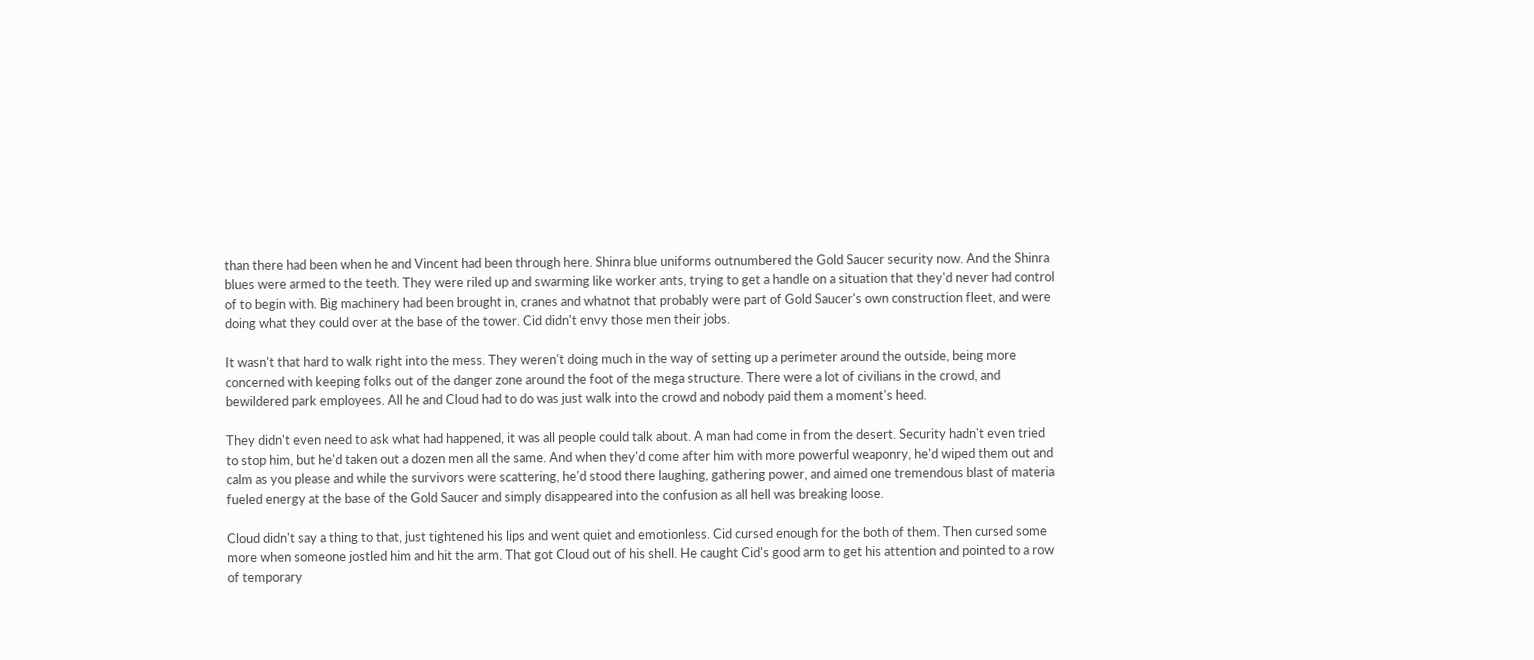than there had been when he and Vincent had been through here. Shinra blue uniforms outnumbered the Gold Saucer security now. And the Shinra blues were armed to the teeth. They were riled up and swarming like worker ants, trying to get a handle on a situation that they'd never had control of to begin with. Big machinery had been brought in, cranes and whatnot that probably were part of Gold Saucer's own construction fleet, and were doing what they could over at the base of the tower. Cid didn't envy those men their jobs.

It wasn't that hard to walk right into the mess. They weren't doing much in the way of setting up a perimeter around the outside, being more concerned with keeping folks out of the danger zone around the foot of the mega structure. There were a lot of civilians in the crowd, and bewildered park employees. All he and Cloud had to do was just walk into the crowd and nobody paid them a moment's heed.

They didn't even need to ask what had happened, it was all people could talk about. A man had come in from the desert. Security hadn't even tried to stop him, but he'd taken out a dozen men all the same. And when they'd come after him with more powerful weaponry, he'd wiped them out and calm as you please and while the survivors were scattering, he'd stood there laughing, gathering power, and aimed one tremendous blast of materia fueled energy at the base of the Gold Saucer and simply disappeared into the confusion as all hell was breaking loose.

Cloud didn't say a thing to that, just tightened his lips and went quiet and emotionless. Cid cursed enough for the both of them. Then cursed some more when someone jostled him and hit the arm. That got Cloud out of his shell. He caught Cid's good arm to get his attention and pointed to a row of temporary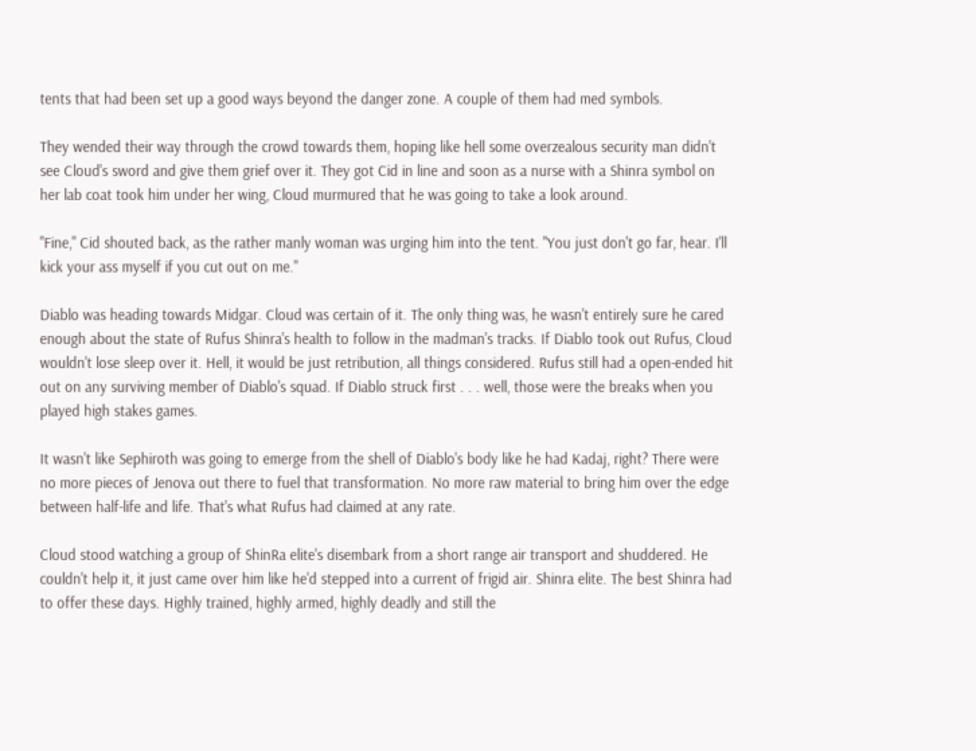tents that had been set up a good ways beyond the danger zone. A couple of them had med symbols.

They wended their way through the crowd towards them, hoping like hell some overzealous security man didn't see Cloud's sword and give them grief over it. They got Cid in line and soon as a nurse with a Shinra symbol on her lab coat took him under her wing, Cloud murmured that he was going to take a look around.

"Fine," Cid shouted back, as the rather manly woman was urging him into the tent. "You just don't go far, hear. I'll kick your ass myself if you cut out on me."

Diablo was heading towards Midgar. Cloud was certain of it. The only thing was, he wasn't entirely sure he cared enough about the state of Rufus Shinra's health to follow in the madman's tracks. If Diablo took out Rufus, Cloud wouldn't lose sleep over it. Hell, it would be just retribution, all things considered. Rufus still had a open-ended hit out on any surviving member of Diablo's squad. If Diablo struck first . . . well, those were the breaks when you played high stakes games.

It wasn't like Sephiroth was going to emerge from the shell of Diablo's body like he had Kadaj, right? There were no more pieces of Jenova out there to fuel that transformation. No more raw material to bring him over the edge between half-life and life. That's what Rufus had claimed at any rate.

Cloud stood watching a group of ShinRa elite's disembark from a short range air transport and shuddered. He couldn't help it, it just came over him like he'd stepped into a current of frigid air. Shinra elite. The best Shinra had to offer these days. Highly trained, highly armed, highly deadly and still the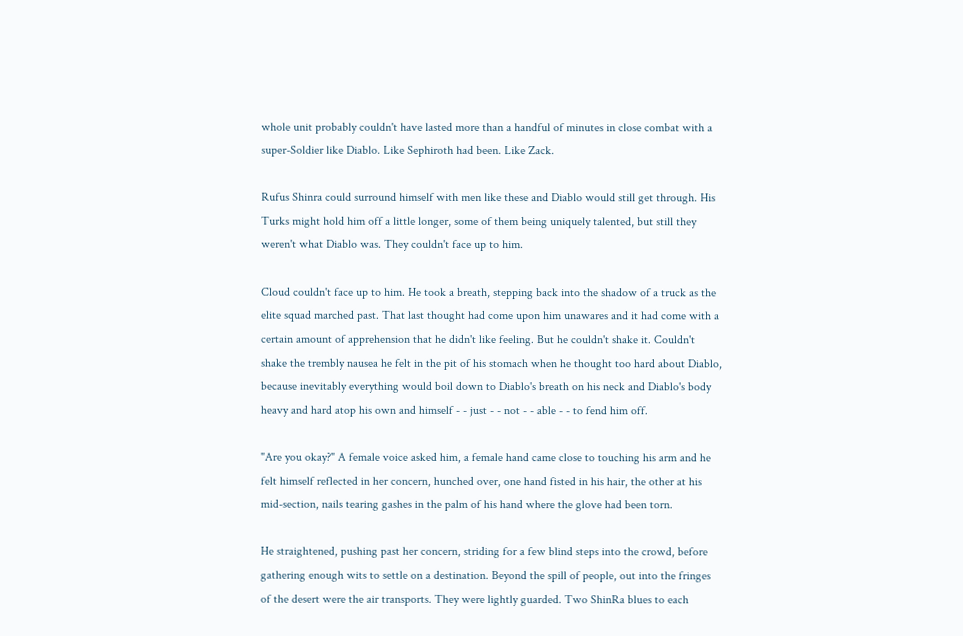whole unit probably couldn't have lasted more than a handful of minutes in close combat with a super-Soldier like Diablo. Like Sephiroth had been. Like Zack.

Rufus Shinra could surround himself with men like these and Diablo would still get through. His Turks might hold him off a little longer, some of them being uniquely talented, but still they weren't what Diablo was. They couldn't face up to him.

Cloud couldn't face up to him. He took a breath, stepping back into the shadow of a truck as the elite squad marched past. That last thought had come upon him unawares and it had come with a certain amount of apprehension that he didn't like feeling. But he couldn't shake it. Couldn't shake the trembly nausea he felt in the pit of his stomach when he thought too hard about Diablo, because inevitably everything would boil down to Diablo's breath on his neck and Diablo's body heavy and hard atop his own and himself - - just - - not - - able - - to fend him off.

"Are you okay?" A female voice asked him, a female hand came close to touching his arm and he felt himself reflected in her concern, hunched over, one hand fisted in his hair, the other at his mid-section, nails tearing gashes in the palm of his hand where the glove had been torn.

He straightened, pushing past her concern, striding for a few blind steps into the crowd, before gathering enough wits to settle on a destination. Beyond the spill of people, out into the fringes of the desert were the air transports. They were lightly guarded. Two ShinRa blues to each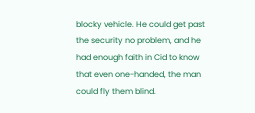blocky vehicle. He could get past the security no problem, and he had enough faith in Cid to know that even one-handed, the man could fly them blind.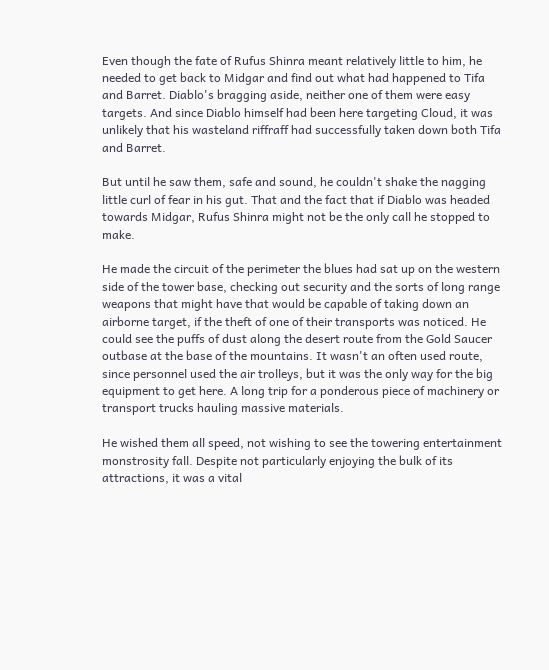Even though the fate of Rufus Shinra meant relatively little to him, he needed to get back to Midgar and find out what had happened to Tifa and Barret. Diablo's bragging aside, neither one of them were easy targets. And since Diablo himself had been here targeting Cloud, it was unlikely that his wasteland riffraff had successfully taken down both Tifa and Barret.

But until he saw them, safe and sound, he couldn't shake the nagging little curl of fear in his gut. That and the fact that if Diablo was headed towards Midgar, Rufus Shinra might not be the only call he stopped to make.

He made the circuit of the perimeter the blues had sat up on the western side of the tower base, checking out security and the sorts of long range weapons that might have that would be capable of taking down an airborne target, if the theft of one of their transports was noticed. He could see the puffs of dust along the desert route from the Gold Saucer outbase at the base of the mountains. It wasn't an often used route, since personnel used the air trolleys, but it was the only way for the big equipment to get here. A long trip for a ponderous piece of machinery or transport trucks hauling massive materials.

He wished them all speed, not wishing to see the towering entertainment monstrosity fall. Despite not particularly enjoying the bulk of its attractions, it was a vital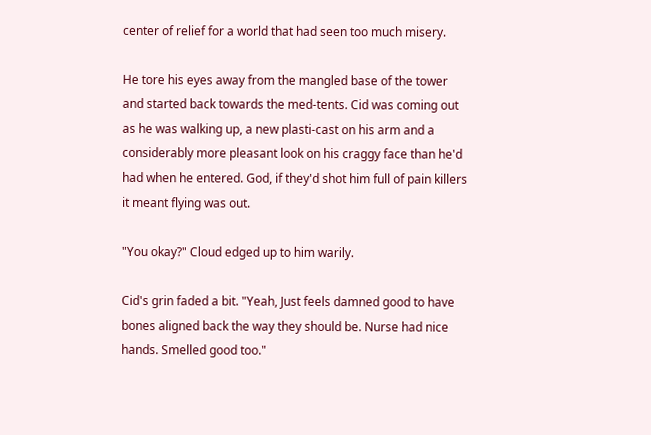center of relief for a world that had seen too much misery.

He tore his eyes away from the mangled base of the tower and started back towards the med-tents. Cid was coming out as he was walking up, a new plasti-cast on his arm and a considerably more pleasant look on his craggy face than he'd had when he entered. God, if they'd shot him full of pain killers it meant flying was out.

"You okay?" Cloud edged up to him warily.

Cid's grin faded a bit. "Yeah, Just feels damned good to have bones aligned back the way they should be. Nurse had nice hands. Smelled good too."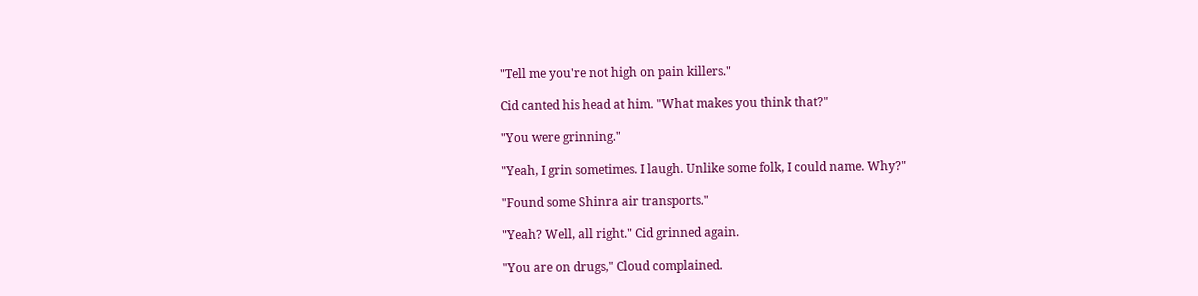"Tell me you're not high on pain killers."

Cid canted his head at him. "What makes you think that?"

"You were grinning."

"Yeah, I grin sometimes. I laugh. Unlike some folk, I could name. Why?"

"Found some Shinra air transports."

"Yeah? Well, all right." Cid grinned again.

"You are on drugs," Cloud complained.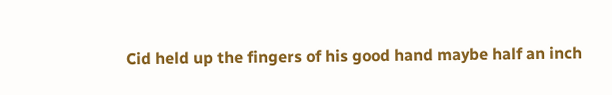Cid held up the fingers of his good hand maybe half an inch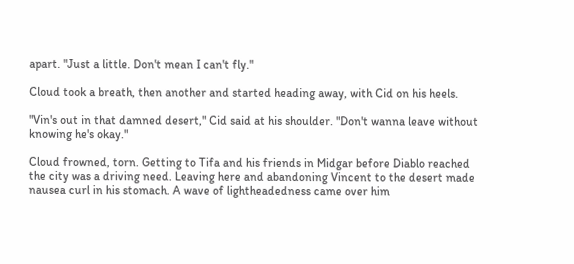apart. "Just a little. Don't mean I can't fly."

Cloud took a breath, then another and started heading away, with Cid on his heels.

"Vin's out in that damned desert," Cid said at his shoulder. "Don't wanna leave without knowing he's okay."

Cloud frowned, torn. Getting to Tifa and his friends in Midgar before Diablo reached the city was a driving need. Leaving here and abandoning Vincent to the desert made nausea curl in his stomach. A wave of lightheadedness came over him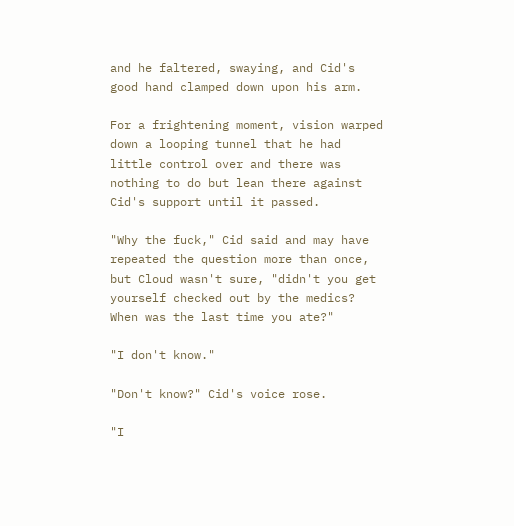and he faltered, swaying, and Cid's good hand clamped down upon his arm.

For a frightening moment, vision warped down a looping tunnel that he had little control over and there was nothing to do but lean there against Cid's support until it passed.

"Why the fuck," Cid said and may have repeated the question more than once, but Cloud wasn't sure, "didn't you get yourself checked out by the medics? When was the last time you ate?"

"I don't know."

"Don't know?" Cid's voice rose.

"I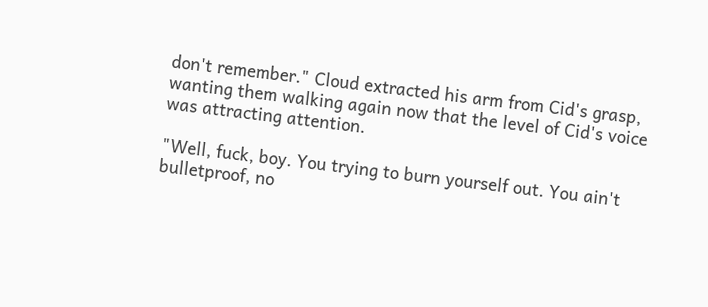don't remember." Cloud extracted his arm from Cid's grasp, wanting them walking again now that the level of Cid's voice was attracting attention.

"Well, fuck, boy. You trying to burn yourself out. You ain't bulletproof, no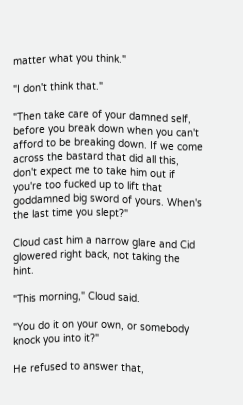matter what you think."

"I don't think that."

"Then take care of your damned self, before you break down when you can't afford to be breaking down. If we come across the bastard that did all this, don't expect me to take him out if you're too fucked up to lift that goddamned big sword of yours. When's the last time you slept?"

Cloud cast him a narrow glare and Cid glowered right back, not taking the hint.

"This morning," Cloud said.

"You do it on your own, or somebody knock you into it?"

He refused to answer that,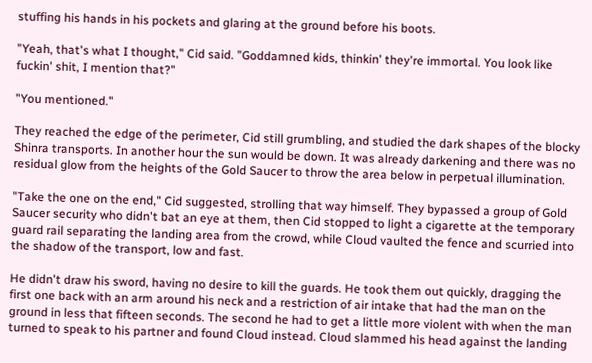stuffing his hands in his pockets and glaring at the ground before his boots.

"Yeah, that's what I thought," Cid said. "Goddamned kids, thinkin' they're immortal. You look like fuckin' shit, I mention that?"

"You mentioned."

They reached the edge of the perimeter, Cid still grumbling, and studied the dark shapes of the blocky Shinra transports. In another hour the sun would be down. It was already darkening and there was no residual glow from the heights of the Gold Saucer to throw the area below in perpetual illumination.

"Take the one on the end," Cid suggested, strolling that way himself. They bypassed a group of Gold Saucer security who didn't bat an eye at them, then Cid stopped to light a cigarette at the temporary guard rail separating the landing area from the crowd, while Cloud vaulted the fence and scurried into the shadow of the transport, low and fast.

He didn't draw his sword, having no desire to kill the guards. He took them out quickly, dragging the first one back with an arm around his neck and a restriction of air intake that had the man on the ground in less that fifteen seconds. The second he had to get a little more violent with when the man turned to speak to his partner and found Cloud instead. Cloud slammed his head against the landing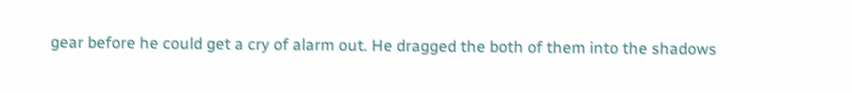gear before he could get a cry of alarm out. He dragged the both of them into the shadows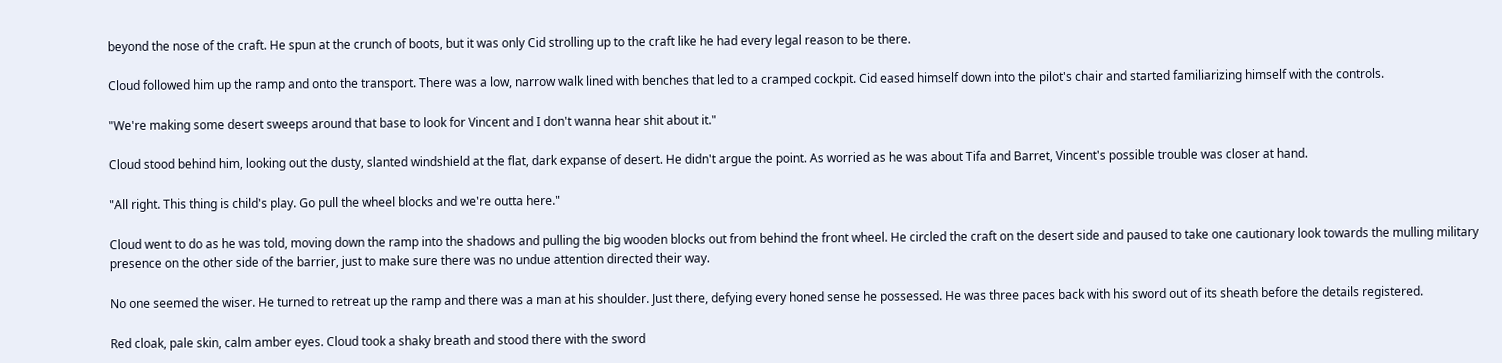beyond the nose of the craft. He spun at the crunch of boots, but it was only Cid strolling up to the craft like he had every legal reason to be there.

Cloud followed him up the ramp and onto the transport. There was a low, narrow walk lined with benches that led to a cramped cockpit. Cid eased himself down into the pilot's chair and started familiarizing himself with the controls.

"We're making some desert sweeps around that base to look for Vincent and I don't wanna hear shit about it."

Cloud stood behind him, looking out the dusty, slanted windshield at the flat, dark expanse of desert. He didn't argue the point. As worried as he was about Tifa and Barret, Vincent's possible trouble was closer at hand.

"All right. This thing is child's play. Go pull the wheel blocks and we're outta here."

Cloud went to do as he was told, moving down the ramp into the shadows and pulling the big wooden blocks out from behind the front wheel. He circled the craft on the desert side and paused to take one cautionary look towards the mulling military presence on the other side of the barrier, just to make sure there was no undue attention directed their way.

No one seemed the wiser. He turned to retreat up the ramp and there was a man at his shoulder. Just there, defying every honed sense he possessed. He was three paces back with his sword out of its sheath before the details registered.

Red cloak, pale skin, calm amber eyes. Cloud took a shaky breath and stood there with the sword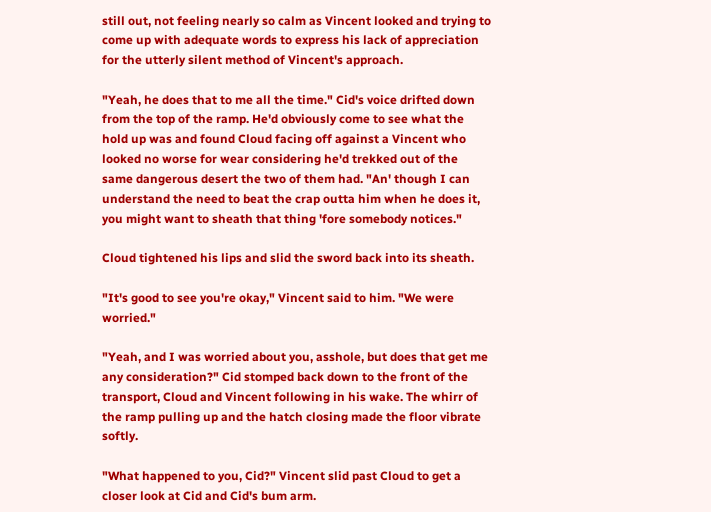still out, not feeling nearly so calm as Vincent looked and trying to come up with adequate words to express his lack of appreciation for the utterly silent method of Vincent's approach.

"Yeah, he does that to me all the time." Cid's voice drifted down from the top of the ramp. He'd obviously come to see what the hold up was and found Cloud facing off against a Vincent who looked no worse for wear considering he'd trekked out of the same dangerous desert the two of them had. "An' though I can understand the need to beat the crap outta him when he does it, you might want to sheath that thing 'fore somebody notices."

Cloud tightened his lips and slid the sword back into its sheath.

"It's good to see you're okay," Vincent said to him. "We were worried."

"Yeah, and I was worried about you, asshole, but does that get me any consideration?" Cid stomped back down to the front of the transport, Cloud and Vincent following in his wake. The whirr of the ramp pulling up and the hatch closing made the floor vibrate softly.

"What happened to you, Cid?" Vincent slid past Cloud to get a closer look at Cid and Cid's bum arm.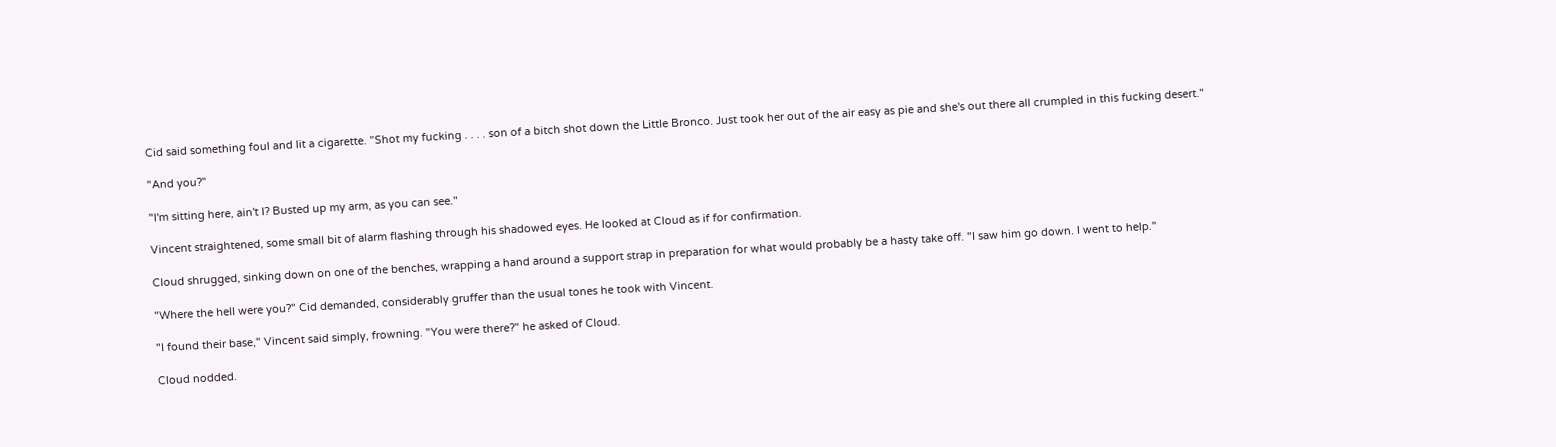Cid said something foul and lit a cigarette. "Shot my fucking . . . . son of a bitch shot down the Little Bronco. Just took her out of the air easy as pie and she's out there all crumpled in this fucking desert."

"And you?"

"I'm sitting here, ain't I? Busted up my arm, as you can see."

Vincent straightened, some small bit of alarm flashing through his shadowed eyes. He looked at Cloud as if for confirmation.

Cloud shrugged, sinking down on one of the benches, wrapping a hand around a support strap in preparation for what would probably be a hasty take off. "I saw him go down. I went to help."

"Where the hell were you?" Cid demanded, considerably gruffer than the usual tones he took with Vincent.

"I found their base," Vincent said simply, frowning. "You were there?" he asked of Cloud.

Cloud nodded.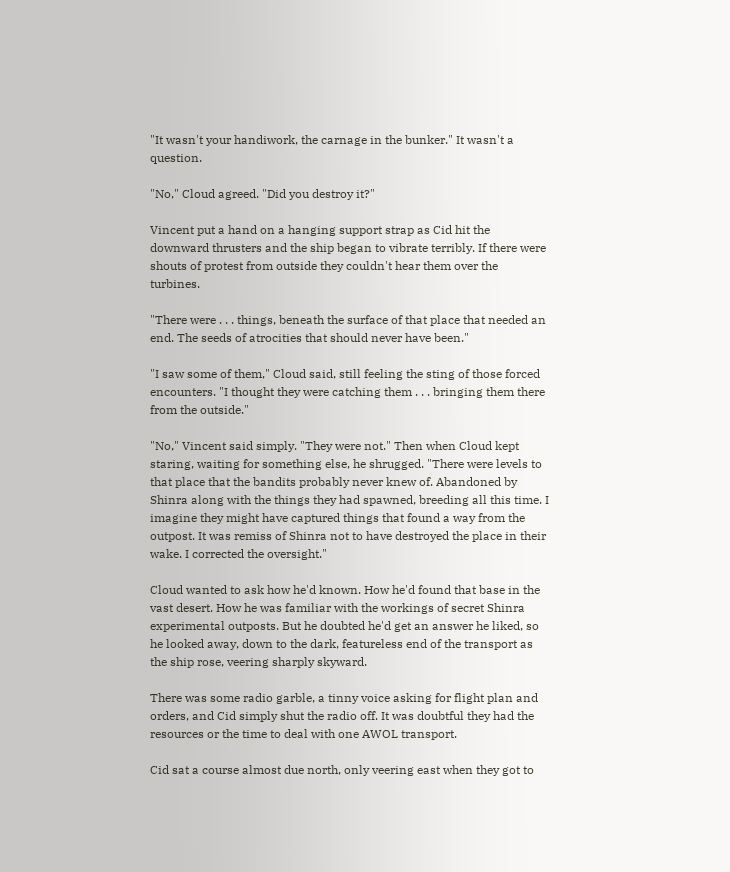"It wasn't your handiwork, the carnage in the bunker." It wasn't a question.

"No," Cloud agreed. "Did you destroy it?"

Vincent put a hand on a hanging support strap as Cid hit the downward thrusters and the ship began to vibrate terribly. If there were shouts of protest from outside they couldn't hear them over the turbines.

"There were . . . things, beneath the surface of that place that needed an end. The seeds of atrocities that should never have been."

"I saw some of them," Cloud said, still feeling the sting of those forced encounters. "I thought they were catching them . . . bringing them there from the outside."

"No," Vincent said simply. "They were not." Then when Cloud kept staring, waiting for something else, he shrugged. "There were levels to that place that the bandits probably never knew of. Abandoned by Shinra along with the things they had spawned, breeding all this time. I imagine they might have captured things that found a way from the outpost. It was remiss of Shinra not to have destroyed the place in their wake. I corrected the oversight."

Cloud wanted to ask how he'd known. How he'd found that base in the vast desert. How he was familiar with the workings of secret Shinra experimental outposts. But he doubted he'd get an answer he liked, so he looked away, down to the dark, featureless end of the transport as the ship rose, veering sharply skyward.

There was some radio garble, a tinny voice asking for flight plan and orders, and Cid simply shut the radio off. It was doubtful they had the resources or the time to deal with one AWOL transport.

Cid sat a course almost due north, only veering east when they got to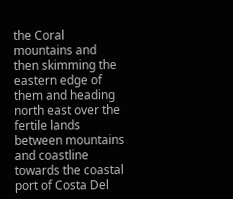the Coral mountains and then skimming the eastern edge of them and heading north east over the fertile lands between mountains and coastline towards the coastal port of Costa Del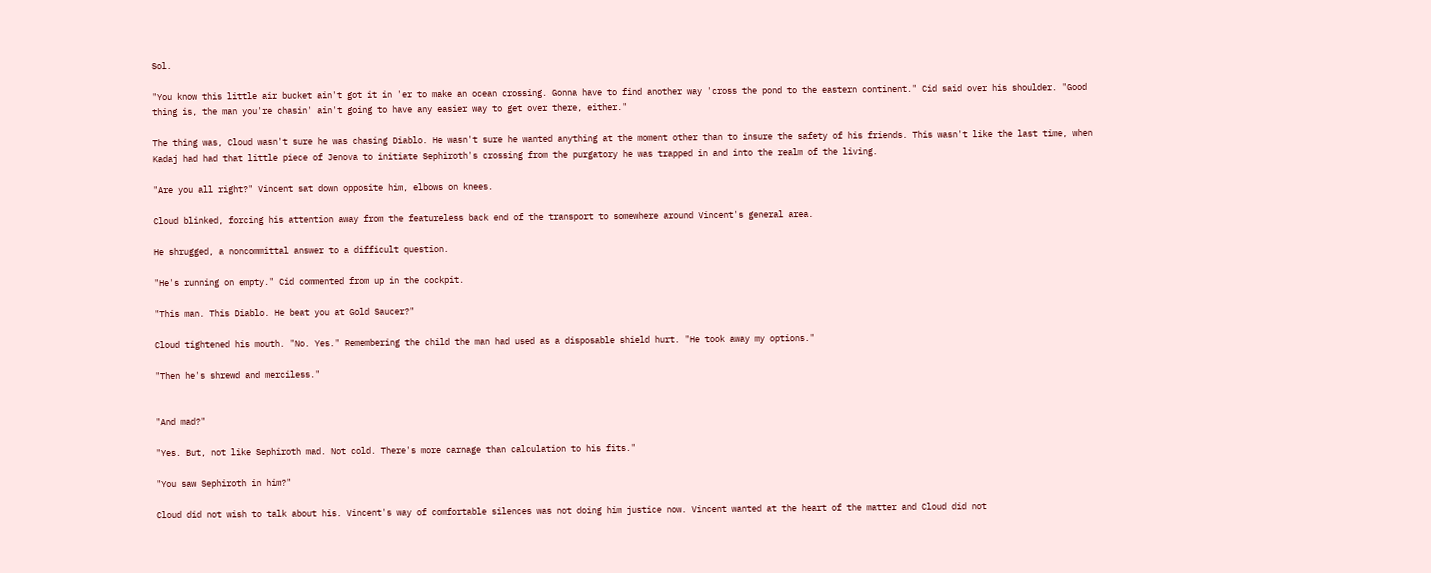Sol.

"You know this little air bucket ain't got it in 'er to make an ocean crossing. Gonna have to find another way 'cross the pond to the eastern continent." Cid said over his shoulder. "Good thing is, the man you're chasin' ain't going to have any easier way to get over there, either."

The thing was, Cloud wasn't sure he was chasing Diablo. He wasn't sure he wanted anything at the moment other than to insure the safety of his friends. This wasn't like the last time, when Kadaj had had that little piece of Jenova to initiate Sephiroth's crossing from the purgatory he was trapped in and into the realm of the living.

"Are you all right?" Vincent sat down opposite him, elbows on knees.

Cloud blinked, forcing his attention away from the featureless back end of the transport to somewhere around Vincent's general area.

He shrugged, a noncommittal answer to a difficult question.

"He's running on empty." Cid commented from up in the cockpit.

"This man. This Diablo. He beat you at Gold Saucer?"

Cloud tightened his mouth. "No. Yes." Remembering the child the man had used as a disposable shield hurt. "He took away my options."

"Then he's shrewd and merciless."


"And mad?"

"Yes. But, not like Sephiroth mad. Not cold. There's more carnage than calculation to his fits."

"You saw Sephiroth in him?"

Cloud did not wish to talk about his. Vincent's way of comfortable silences was not doing him justice now. Vincent wanted at the heart of the matter and Cloud did not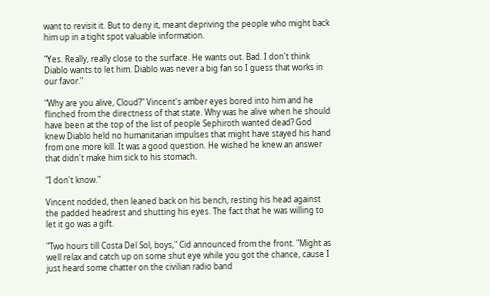want to revisit it. But to deny it, meant depriving the people who might back him up in a tight spot valuable information.

"Yes. Really, really close to the surface. He wants out. Bad. I don't think Diablo wants to let him. Diablo was never a big fan so I guess that works in our favor."

"Why are you alive, Cloud?" Vincent's amber eyes bored into him and he flinched from the directness of that state. Why was he alive when he should have been at the top of the list of people Sephiroth wanted dead? God knew Diablo held no humanitarian impulses that might have stayed his hand from one more kill. It was a good question. He wished he knew an answer that didn't make him sick to his stomach.

"I don't know."

Vincent nodded, then leaned back on his bench, resting his head against the padded headrest and shutting his eyes. The fact that he was willing to let it go was a gift.

"Two hours till Costa Del Sol, boys," Cid announced from the front. "Might as well relax and catch up on some shut eye while you got the chance, cause I just heard some chatter on the civilian radio band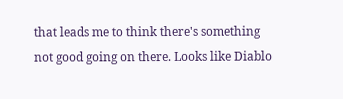that leads me to think there's something not good going on there. Looks like Diablo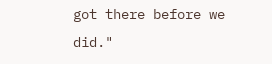got there before we did."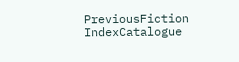PreviousFiction IndexCatalogue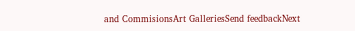and CommisionsArt GalleriesSend feedbackNext